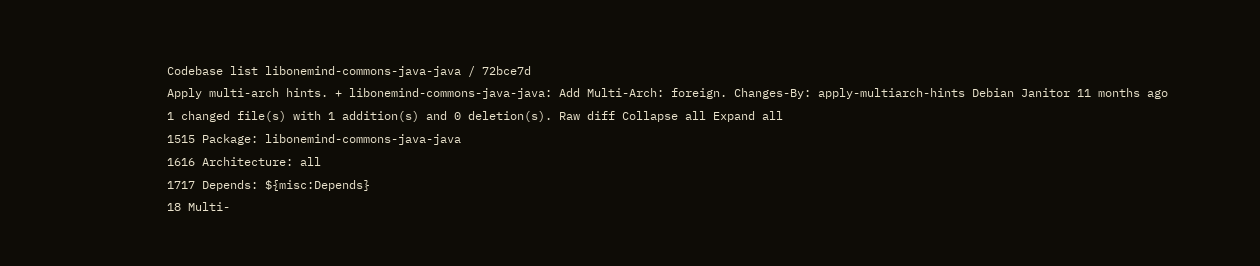Codebase list libonemind-commons-java-java / 72bce7d
Apply multi-arch hints. + libonemind-commons-java-java: Add Multi-Arch: foreign. Changes-By: apply-multiarch-hints Debian Janitor 11 months ago
1 changed file(s) with 1 addition(s) and 0 deletion(s). Raw diff Collapse all Expand all
1515 Package: libonemind-commons-java-java
1616 Architecture: all
1717 Depends: ${misc:Depends}
18 Multi-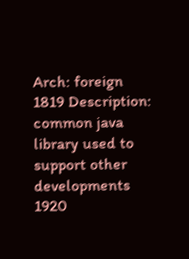Arch: foreign
1819 Description: common java library used to support other developments
1920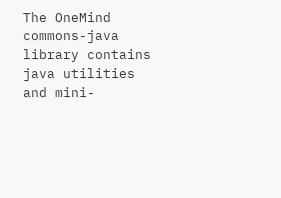The OneMind commons-java library contains java utilities and mini-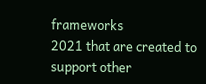frameworks
2021 that are created to support other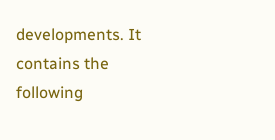developments. It contains the following